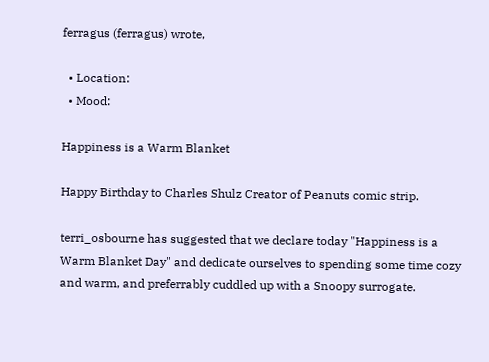ferragus (ferragus) wrote,

  • Location:
  • Mood:

Happiness is a Warm Blanket

Happy Birthday to Charles Shulz Creator of Peanuts comic strip.

terri_osbourne has suggested that we declare today "Happiness is a Warm Blanket Day" and dedicate ourselves to spending some time cozy and warm, and preferrably cuddled up with a Snoopy surrogate.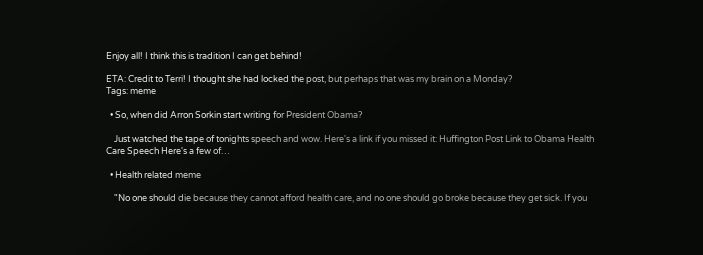Enjoy all! I think this is tradition I can get behind!

ETA: Credit to Terri! I thought she had locked the post, but perhaps that was my brain on a Monday?
Tags: meme

  • So, when did Arron Sorkin start writing for President Obama?

    Just watched the tape of tonights speech and wow. Here's a link if you missed it: Huffington Post Link to Obama Health Care Speech Here's a few of…

  • Health related meme

    "No one should die because they cannot afford health care, and no one should go broke because they get sick. If you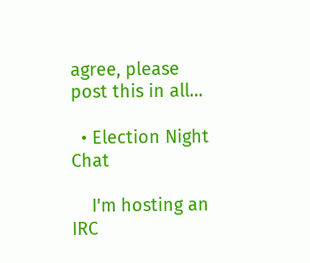agree, please post this in all…

  • Election Night Chat

    I'm hosting an IRC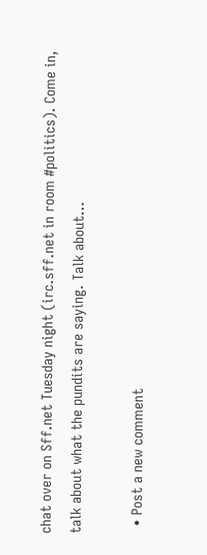chat over on Sff.net Tuesday night (irc.sff.net in room #politics). Come in, talk about what the pundits are saying. Talk about…

  • Post a new comment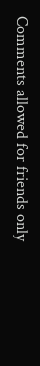Comments allowed for friends only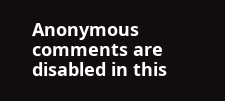Anonymous comments are disabled in this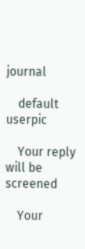journal

    default userpic

    Your reply will be screened

    Your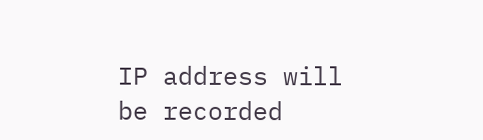IP address will be recorded